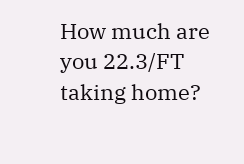How much are you 22.3/FT taking home?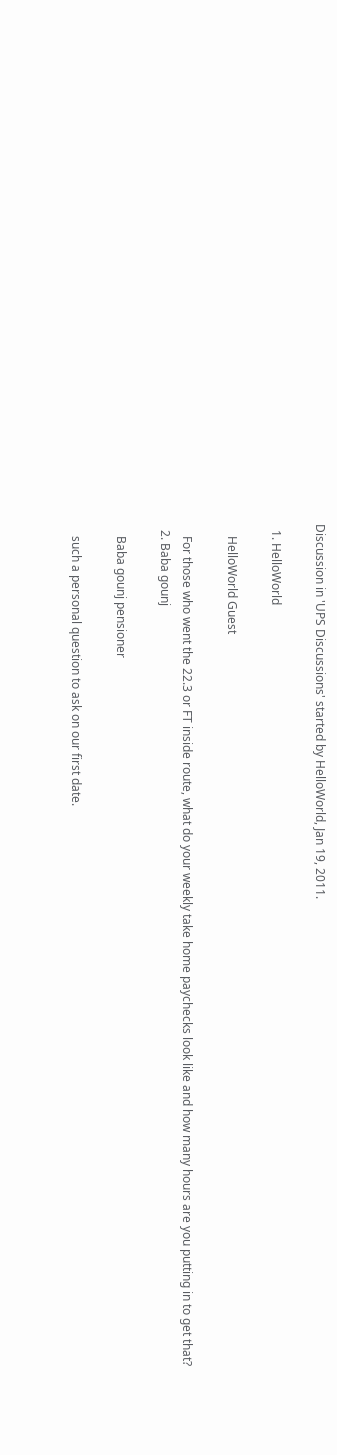Discussion in 'UPS Discussions' started by HelloWorld, Jan 19, 2011.

  1. HelloWorld

    HelloWorld Guest

    For those who went the 22.3 or FT inside route, what do your weekly take home paychecks look like and how many hours are you putting in to get that?
  2. Baba gounj

    Baba gounj pensioner

    such a personal question to ask on our first date.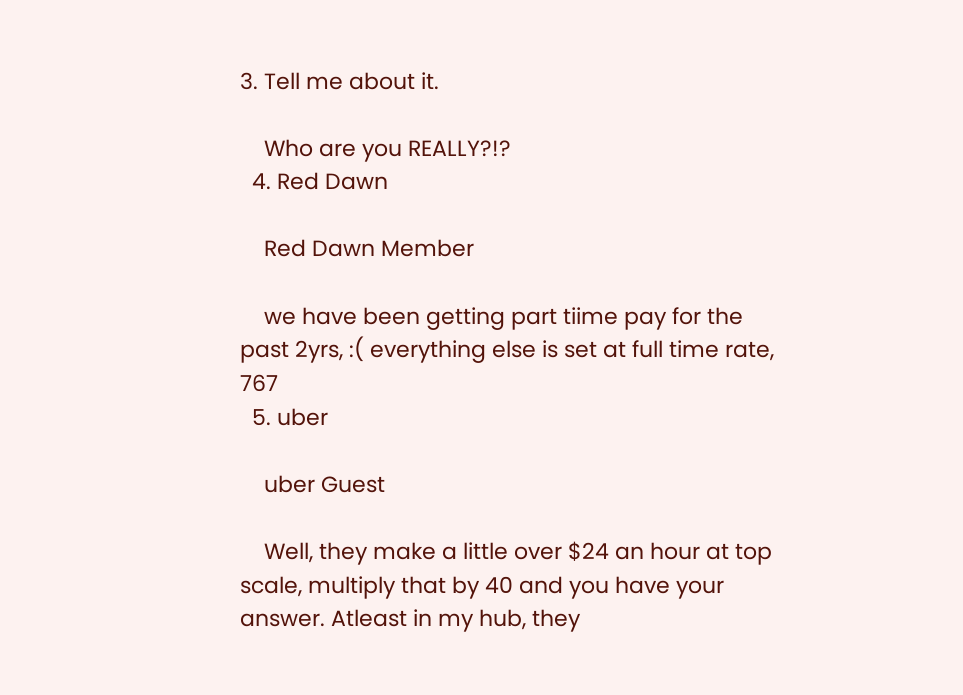3. Tell me about it.

    Who are you REALLY?!?
  4. Red Dawn

    Red Dawn Member

    we have been getting part tiime pay for the past 2yrs, :( everything else is set at full time rate, 767
  5. uber

    uber Guest

    Well, they make a little over $24 an hour at top scale, multiply that by 40 and you have your answer. Atleast in my hub, they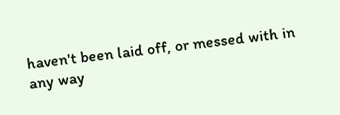haven't been laid off, or messed with in any way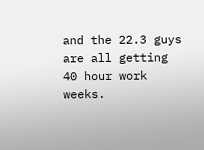and the 22.3 guys are all getting 40 hour work weeks.